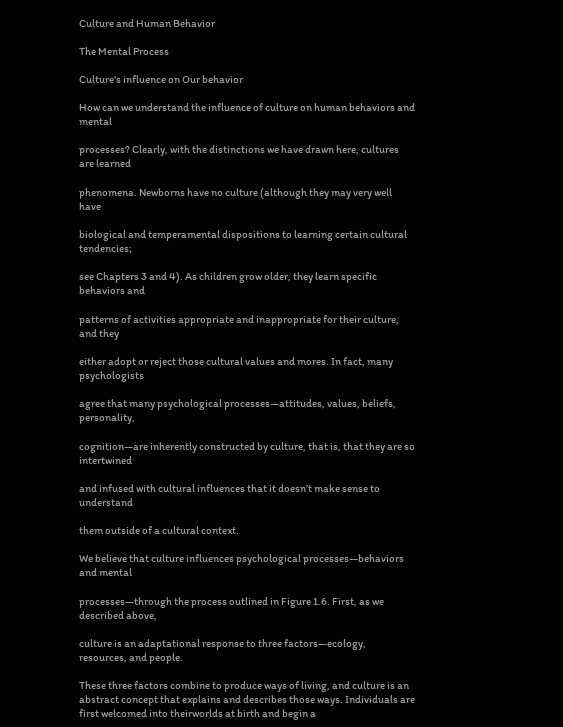Culture and Human Behavior

The Mental Process

Culture's influence on Our behavior

How can we understand the influence of culture on human behaviors and mental

processes? Clearly, with the distinctions we have drawn here, cultures are learned

phenomena. Newborns have no culture (although they may very well have

biological and temperamental dispositions to learning certain cultural tendencies;

see Chapters 3 and 4). As children grow older, they learn specific behaviors and

patterns of activities appropriate and inappropriate for their culture, and they

either adopt or reject those cultural values and mores. In fact, many psychologists

agree that many psychological processes—attitudes, values, beliefs, personality,

cognition—are inherently constructed by culture, that is, that they are so intertwined

and infused with cultural influences that it doesn’t make sense to understand

them outside of a cultural context.

We believe that culture influences psychological processes—behaviors and mental

processes—through the process outlined in Figure 1.6. First, as we described above,

culture is an adaptational response to three factors—ecology, resources, and people.

These three factors combine to produce ways of living, and culture is an abstract concept that explains and describes those ways. Individuals are first welcomed into theirworlds at birth and begin a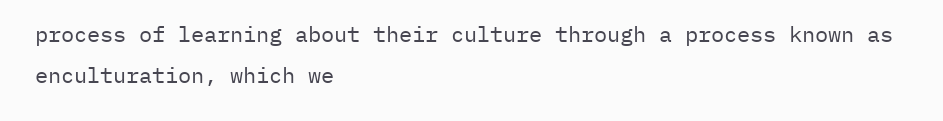process of learning about their culture through a process known as enculturation, which we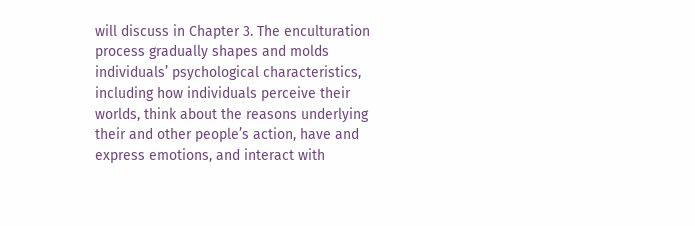will discuss in Chapter 3. The enculturation process gradually shapes and molds individuals’ psychological characteristics, including how individuals perceive their worlds, think about the reasons underlying their and other people’s action, have and express emotions, and interact with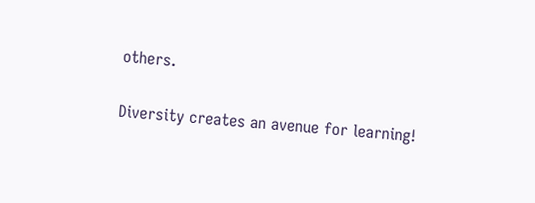others.

Diversity creates an avenue for learning!